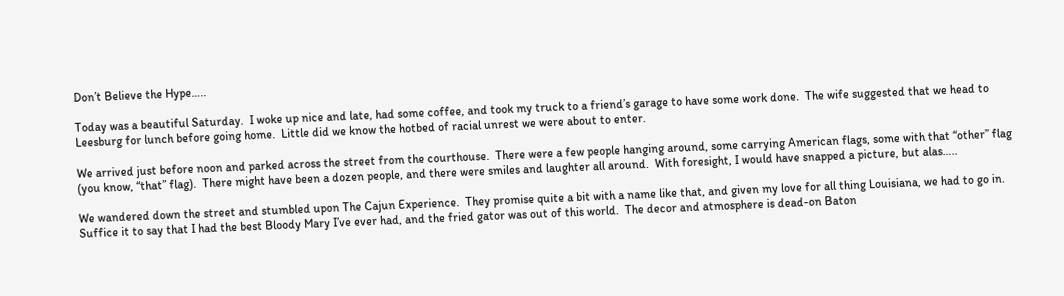Don’t Believe the Hype…..

Today was a beautiful Saturday.  I woke up nice and late, had some coffee, and took my truck to a friend’s garage to have some work done.  The wife suggested that we head to Leesburg for lunch before going home.  Little did we know the hotbed of racial unrest we were about to enter.

We arrived just before noon and parked across the street from the courthouse.  There were a few people hanging around, some carrying American flags, some with that “other” flag (you know, “that” flag).  There might have been a dozen people, and there were smiles and laughter all around.  With foresight, I would have snapped a picture, but alas…..

We wandered down the street and stumbled upon The Cajun Experience.  They promise quite a bit with a name like that, and given my love for all thing Louisiana, we had to go in.  Suffice it to say that I had the best Bloody Mary I’ve ever had, and the fried gator was out of this world.  The decor and atmosphere is dead-on Baton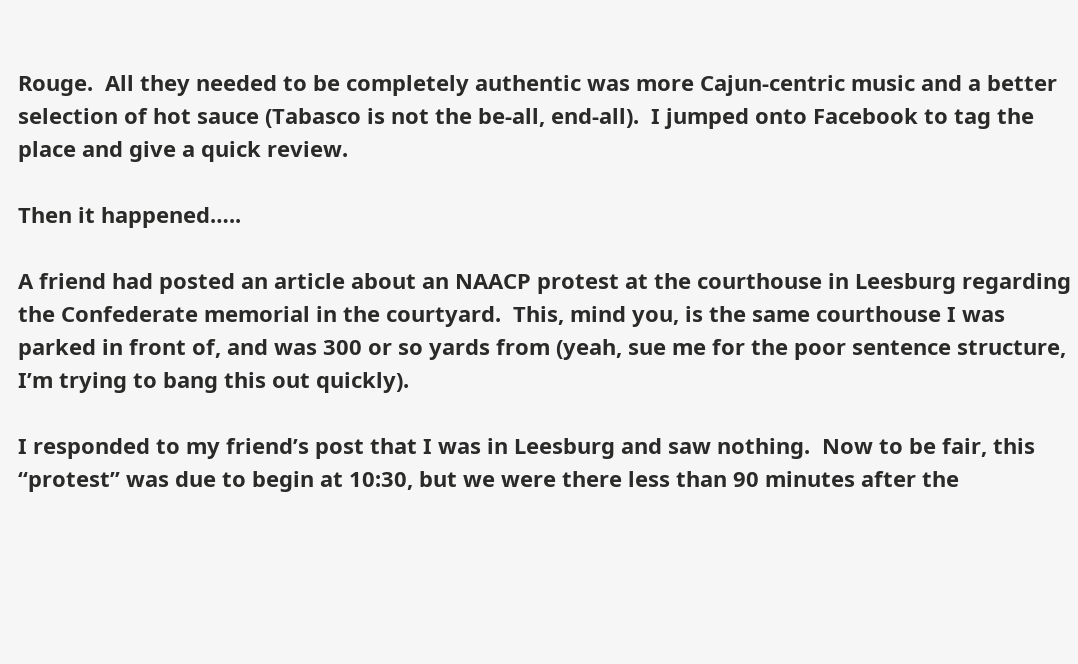Rouge.  All they needed to be completely authentic was more Cajun-centric music and a better selection of hot sauce (Tabasco is not the be-all, end-all).  I jumped onto Facebook to tag the place and give a quick review.

Then it happened…..

A friend had posted an article about an NAACP protest at the courthouse in Leesburg regarding the Confederate memorial in the courtyard.  This, mind you, is the same courthouse I was parked in front of, and was 300 or so yards from (yeah, sue me for the poor sentence structure, I’m trying to bang this out quickly).

I responded to my friend’s post that I was in Leesburg and saw nothing.  Now to be fair, this “protest” was due to begin at 10:30, but we were there less than 90 minutes after the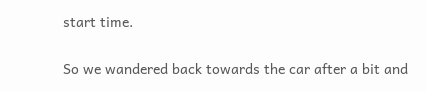start time.

So we wandered back towards the car after a bit and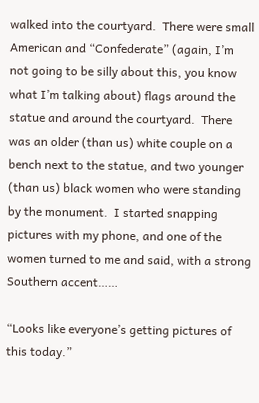walked into the courtyard.  There were small American and “Confederate” (again, I’m not going to be silly about this, you know what I’m talking about) flags around the statue and around the courtyard.  There was an older (than us) white couple on a bench next to the statue, and two younger (than us) black women who were standing by the monument.  I started snapping pictures with my phone, and one of the women turned to me and said, with a strong Southern accent……

“Looks like everyone’s getting pictures of this today.”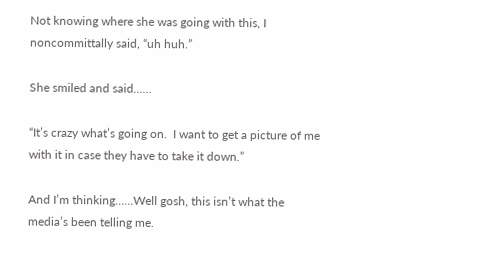Not knowing where she was going with this, I noncommittally said, “uh huh.”

She smiled and said……

“It’s crazy what’s going on.  I want to get a picture of me with it in case they have to take it down.”

And I’m thinking……Well gosh, this isn’t what the media’s been telling me.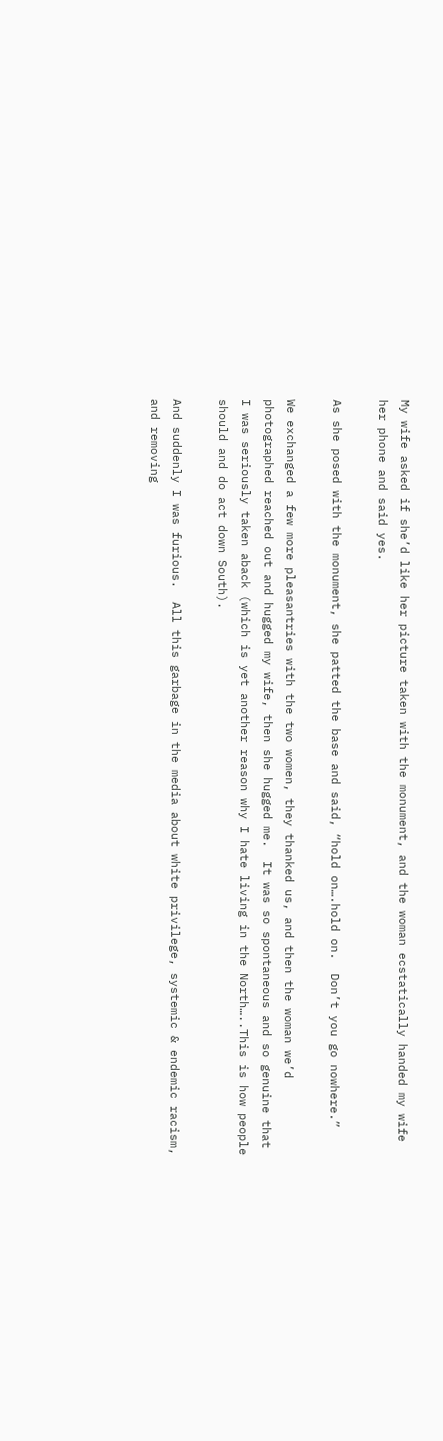My wife asked if she’d like her picture taken with the monument, and the woman ecstatically handed my wife her phone and said yes.

As she posed with the monument, she patted the base and said, “hold on….hold on.  Don’t you go nowhere.”

We exchanged a few more pleasantries with the two women, they thanked us, and then the woman we’d photographed reached out and hugged my wife, then she hugged me.  It was so spontaneous and so genuine that I was seriously taken aback (which is yet another reason why I hate living in the North…..This is how people should and do act down South).

And suddenly I was furious.  All this garbage in the media about white privilege, systemic & endemic racism, and removing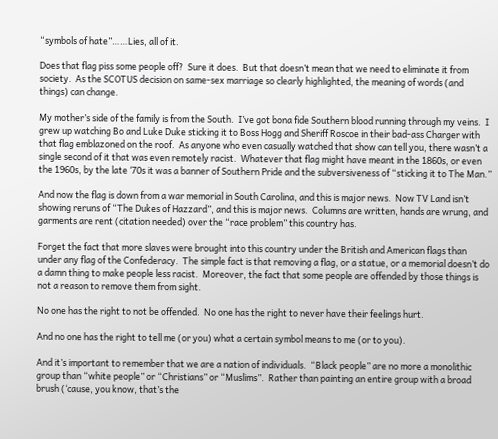“symbols of hate”……Lies, all of it.

Does that flag piss some people off?  Sure it does.  But that doesn’t mean that we need to eliminate it from society.  As the SCOTUS decision on same-sex marriage so clearly highlighted, the meaning of words (and things) can change.

My mother’s side of the family is from the South.  I’ve got bona fide Southern blood running through my veins.  I grew up watching Bo and Luke Duke sticking it to Boss Hogg and Sheriff Roscoe in their bad-ass Charger with that flag emblazoned on the roof.  As anyone who even casually watched that show can tell you, there wasn’t a single second of it that was even remotely racist.  Whatever that flag might have meant in the 1860s, or even the 1960s, by the late ‘70s it was a banner of Southern Pride and the subversiveness of “sticking it to The Man.”

And now the flag is down from a war memorial in South Carolina, and this is major news.  Now TV Land isn’t showing reruns of “The Dukes of Hazzard”, and this is major news.  Columns are written, hands are wrung, and garments are rent (citation needed) over the “race problem” this country has.

Forget the fact that more slaves were brought into this country under the British and American flags than under any flag of the Confederacy.  The simple fact is that removing a flag, or a statue, or a memorial doesn’t do a damn thing to make people less racist.  Moreover, the fact that some people are offended by those things is not a reason to remove them from sight.

No one has the right to not be offended.  No one has the right to never have their feelings hurt.

And no one has the right to tell me (or you) what a certain symbol means to me (or to you).

And it’s important to remember that we are a nation of individuals.  “Black people” are no more a monolithic group than “white people” or “Christians” or “Muslims”.  Rather than painting an entire group with a broad brush (‘cause, you know, that’s the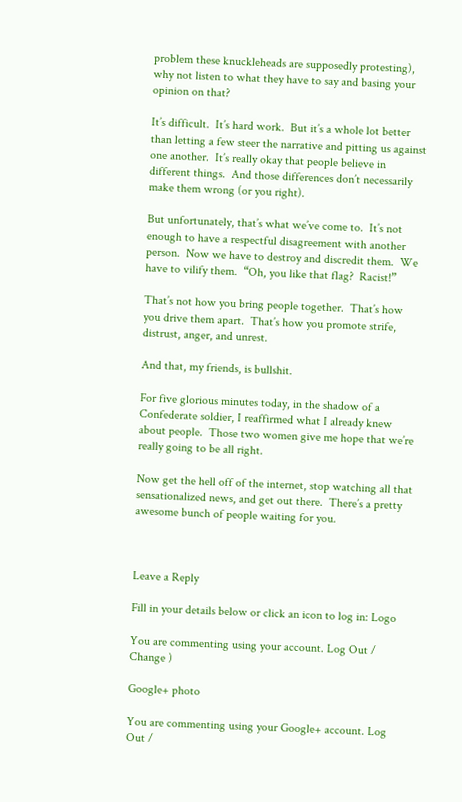problem these knuckleheads are supposedly protesting), why not listen to what they have to say and basing your opinion on that?

It’s difficult.  It’s hard work.  But it’s a whole lot better than letting a few steer the narrative and pitting us against one another.  It’s really okay that people believe in different things.  And those differences don’t necessarily make them wrong (or you right).

But unfortunately, that’s what we’ve come to.  It’s not enough to have a respectful disagreement with another person.  Now we have to destroy and discredit them.  We have to vilify them.  “Oh, you like that flag?  Racist!”

That’s not how you bring people together.  That’s how you drive them apart.  That’s how you promote strife, distrust, anger, and unrest.

And that, my friends, is bullshit.

For five glorious minutes today, in the shadow of a Confederate soldier, I reaffirmed what I already knew about people.  Those two women give me hope that we’re really going to be all right.

Now get the hell off of the internet, stop watching all that sensationalized news, and get out there.  There’s a pretty awesome bunch of people waiting for you.



Leave a Reply

Fill in your details below or click an icon to log in: Logo

You are commenting using your account. Log Out /  Change )

Google+ photo

You are commenting using your Google+ account. Log Out /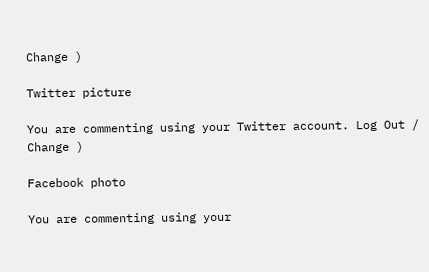Change )

Twitter picture

You are commenting using your Twitter account. Log Out /  Change )

Facebook photo

You are commenting using your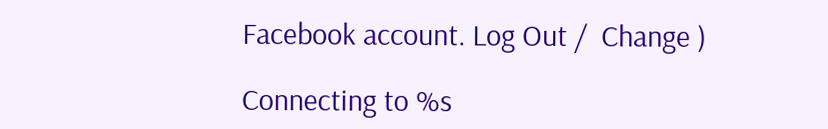Facebook account. Log Out /  Change )

Connecting to %s